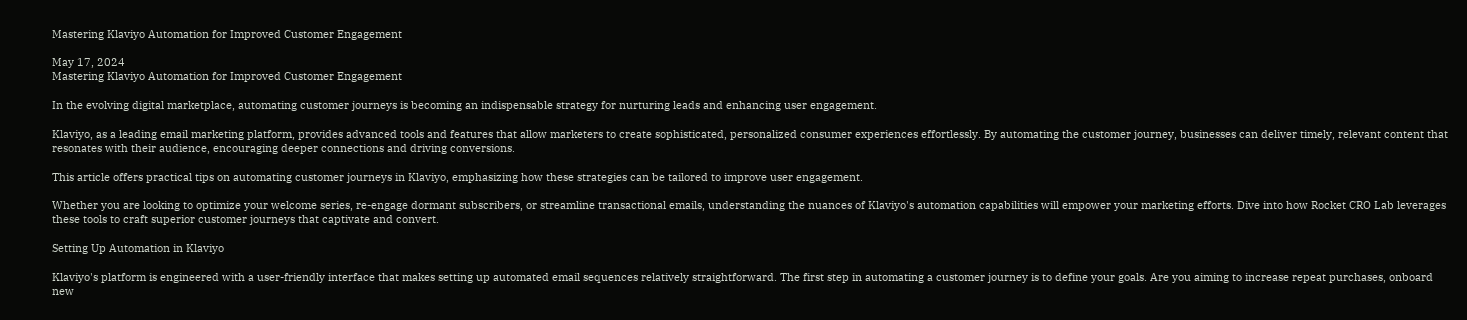Mastering Klaviyo Automation for Improved Customer Engagement

May 17, 2024
Mastering Klaviyo Automation for Improved Customer Engagement

In the evolving digital marketplace, automating customer journeys is becoming an indispensable strategy for nurturing leads and enhancing user engagement.

Klaviyo, as a leading email marketing platform, provides advanced tools and features that allow marketers to create sophisticated, personalized consumer experiences effortlessly. By automating the customer journey, businesses can deliver timely, relevant content that resonates with their audience, encouraging deeper connections and driving conversions.

This article offers practical tips on automating customer journeys in Klaviyo, emphasizing how these strategies can be tailored to improve user engagement.

Whether you are looking to optimize your welcome series, re-engage dormant subscribers, or streamline transactional emails, understanding the nuances of Klaviyo's automation capabilities will empower your marketing efforts. Dive into how Rocket CRO Lab leverages these tools to craft superior customer journeys that captivate and convert.

Setting Up Automation in Klaviyo

Klaviyo's platform is engineered with a user-friendly interface that makes setting up automated email sequences relatively straightforward. The first step in automating a customer journey is to define your goals. Are you aiming to increase repeat purchases, onboard new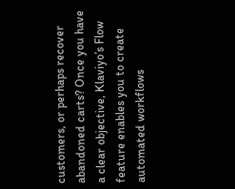customers, or perhaps recover abandoned carts? Once you have a clear objective, Klaviyo’s Flow feature enables you to create automated workflows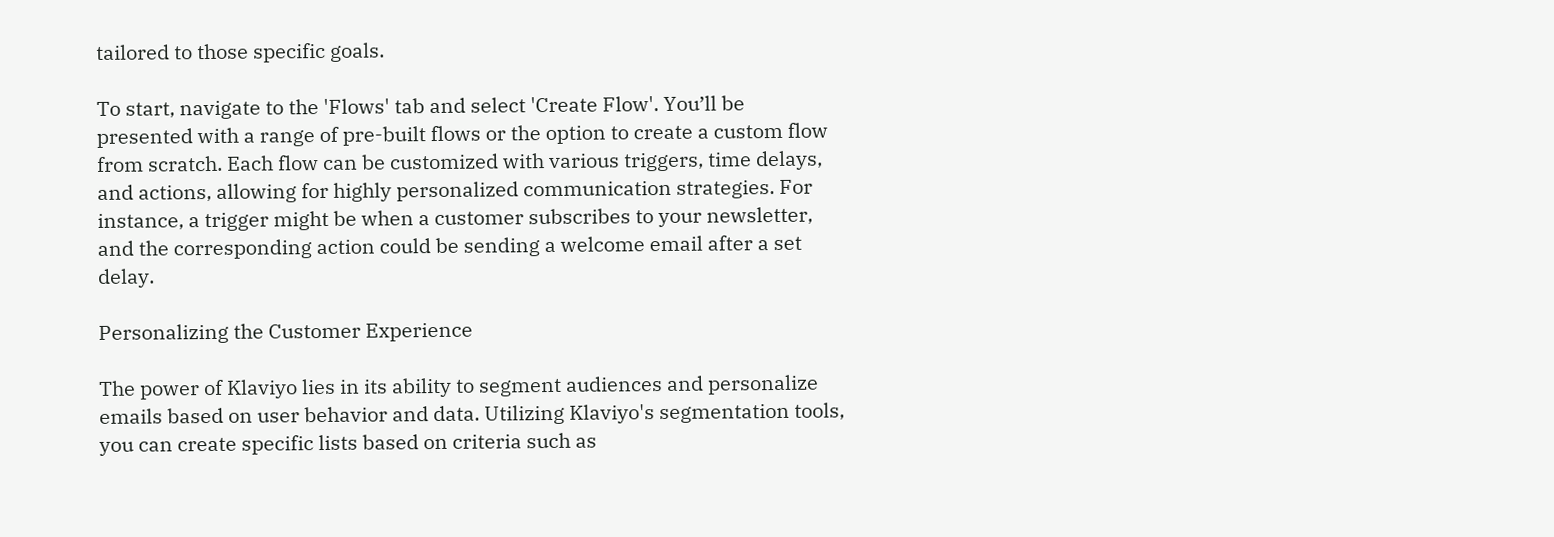tailored to those specific goals.

To start, navigate to the 'Flows' tab and select 'Create Flow'. You’ll be presented with a range of pre-built flows or the option to create a custom flow from scratch. Each flow can be customized with various triggers, time delays, and actions, allowing for highly personalized communication strategies. For instance, a trigger might be when a customer subscribes to your newsletter, and the corresponding action could be sending a welcome email after a set delay.

Personalizing the Customer Experience

The power of Klaviyo lies in its ability to segment audiences and personalize emails based on user behavior and data. Utilizing Klaviyo's segmentation tools, you can create specific lists based on criteria such as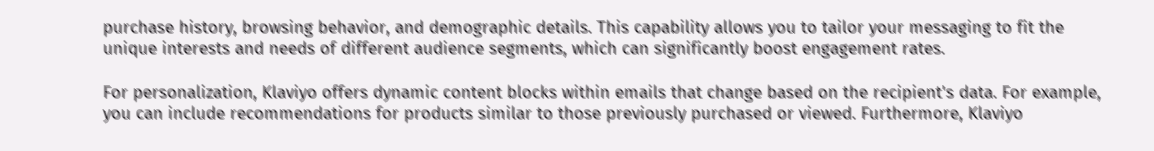purchase history, browsing behavior, and demographic details. This capability allows you to tailor your messaging to fit the unique interests and needs of different audience segments, which can significantly boost engagement rates.

For personalization, Klaviyo offers dynamic content blocks within emails that change based on the recipient's data. For example, you can include recommendations for products similar to those previously purchased or viewed. Furthermore, Klaviyo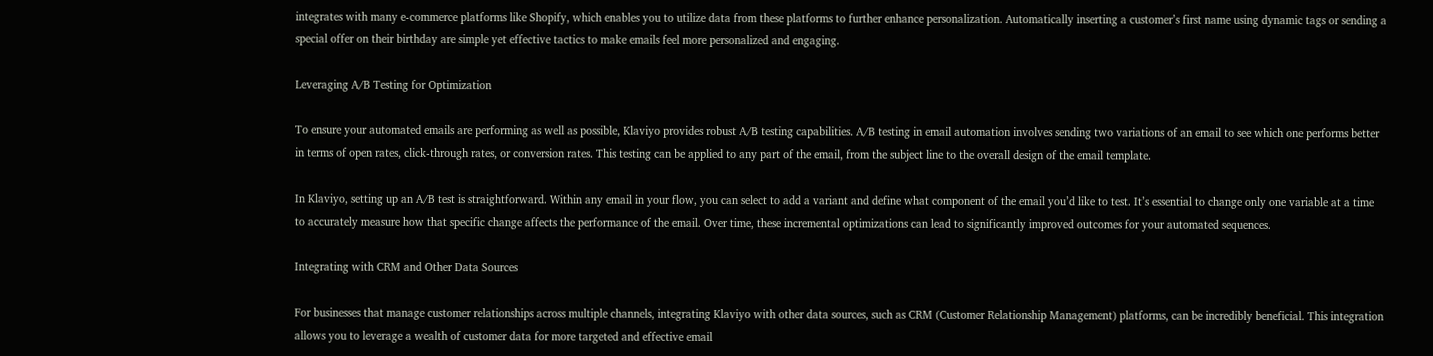integrates with many e-commerce platforms like Shopify, which enables you to utilize data from these platforms to further enhance personalization. Automatically inserting a customer’s first name using dynamic tags or sending a special offer on their birthday are simple yet effective tactics to make emails feel more personalized and engaging.

Leveraging A/B Testing for Optimization

To ensure your automated emails are performing as well as possible, Klaviyo provides robust A/B testing capabilities. A/B testing in email automation involves sending two variations of an email to see which one performs better in terms of open rates, click-through rates, or conversion rates. This testing can be applied to any part of the email, from the subject line to the overall design of the email template.

In Klaviyo, setting up an A/B test is straightforward. Within any email in your flow, you can select to add a variant and define what component of the email you’d like to test. It’s essential to change only one variable at a time to accurately measure how that specific change affects the performance of the email. Over time, these incremental optimizations can lead to significantly improved outcomes for your automated sequences.

Integrating with CRM and Other Data Sources

For businesses that manage customer relationships across multiple channels, integrating Klaviyo with other data sources, such as CRM (Customer Relationship Management) platforms, can be incredibly beneficial. This integration allows you to leverage a wealth of customer data for more targeted and effective email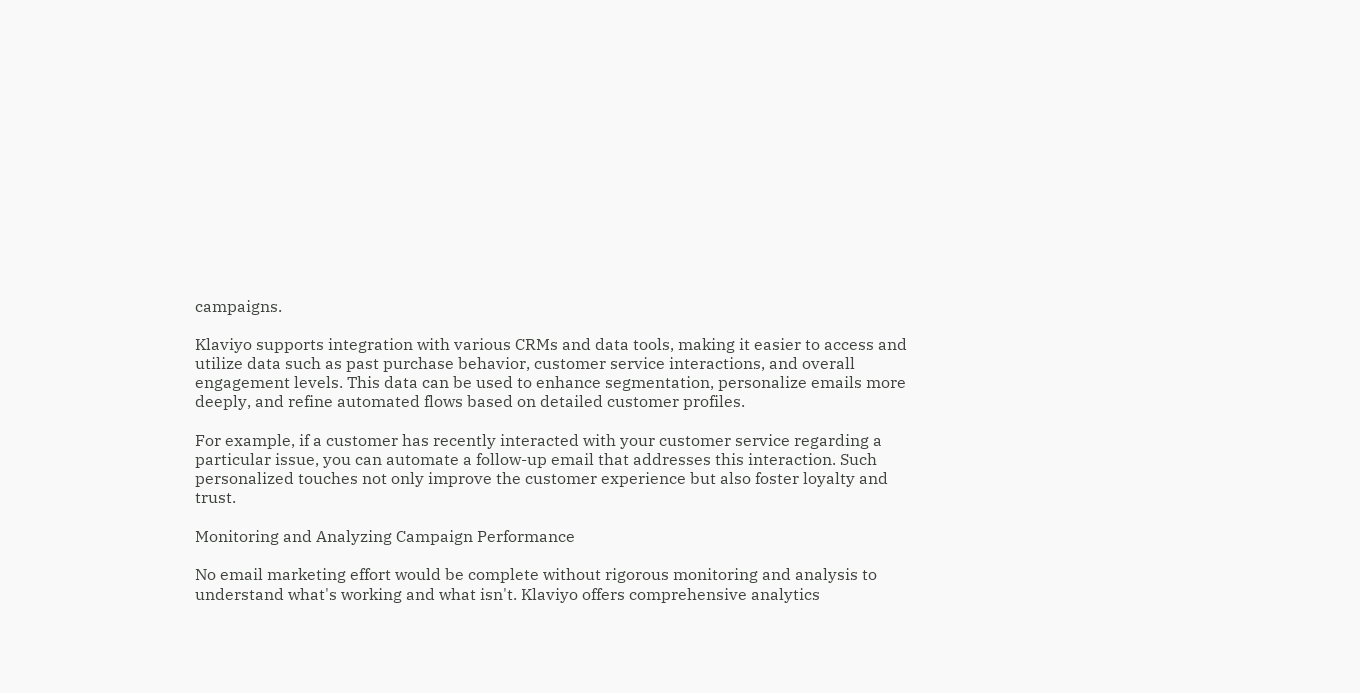campaigns.

Klaviyo supports integration with various CRMs and data tools, making it easier to access and utilize data such as past purchase behavior, customer service interactions, and overall engagement levels. This data can be used to enhance segmentation, personalize emails more deeply, and refine automated flows based on detailed customer profiles.

For example, if a customer has recently interacted with your customer service regarding a particular issue, you can automate a follow-up email that addresses this interaction. Such personalized touches not only improve the customer experience but also foster loyalty and trust.

Monitoring and Analyzing Campaign Performance

No email marketing effort would be complete without rigorous monitoring and analysis to understand what's working and what isn't. Klaviyo offers comprehensive analytics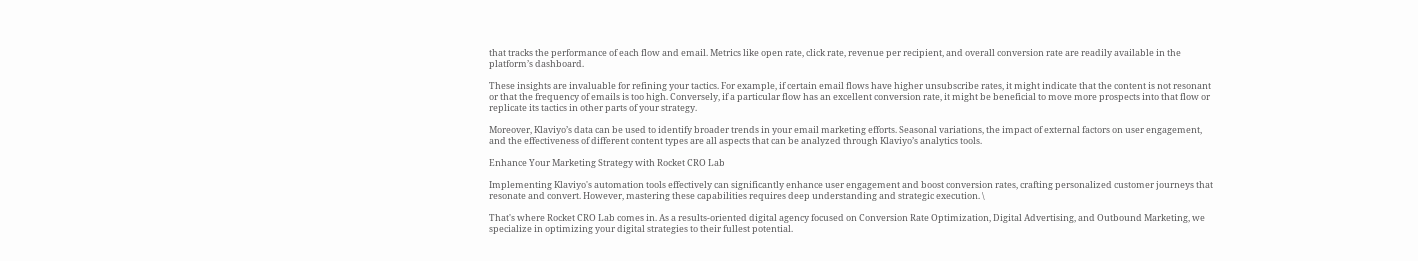that tracks the performance of each flow and email. Metrics like open rate, click rate, revenue per recipient, and overall conversion rate are readily available in the platform’s dashboard.

These insights are invaluable for refining your tactics. For example, if certain email flows have higher unsubscribe rates, it might indicate that the content is not resonant or that the frequency of emails is too high. Conversely, if a particular flow has an excellent conversion rate, it might be beneficial to move more prospects into that flow or replicate its tactics in other parts of your strategy.

Moreover, Klaviyo’s data can be used to identify broader trends in your email marketing efforts. Seasonal variations, the impact of external factors on user engagement, and the effectiveness of different content types are all aspects that can be analyzed through Klaviyo’s analytics tools.

Enhance Your Marketing Strategy with Rocket CRO Lab

Implementing Klaviyo's automation tools effectively can significantly enhance user engagement and boost conversion rates, crafting personalized customer journeys that resonate and convert. However, mastering these capabilities requires deep understanding and strategic execution. \

That's where Rocket CRO Lab comes in. As a results-oriented digital agency focused on Conversion Rate Optimization, Digital Advertising, and Outbound Marketing, we specialize in optimizing your digital strategies to their fullest potential.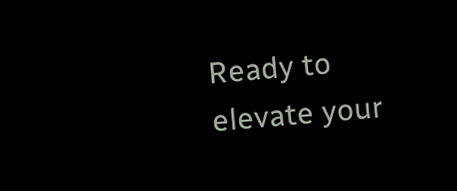Ready to elevate your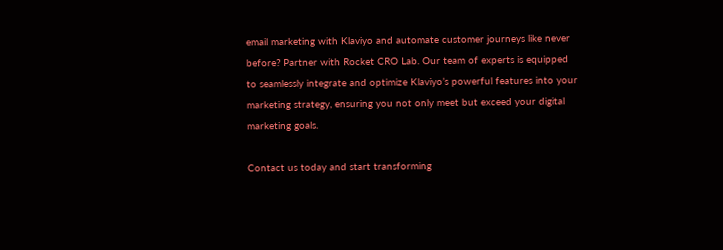email marketing with Klaviyo and automate customer journeys like never before? Partner with Rocket CRO Lab. Our team of experts is equipped to seamlessly integrate and optimize Klaviyo’s powerful features into your marketing strategy, ensuring you not only meet but exceed your digital marketing goals.

Contact us today and start transforming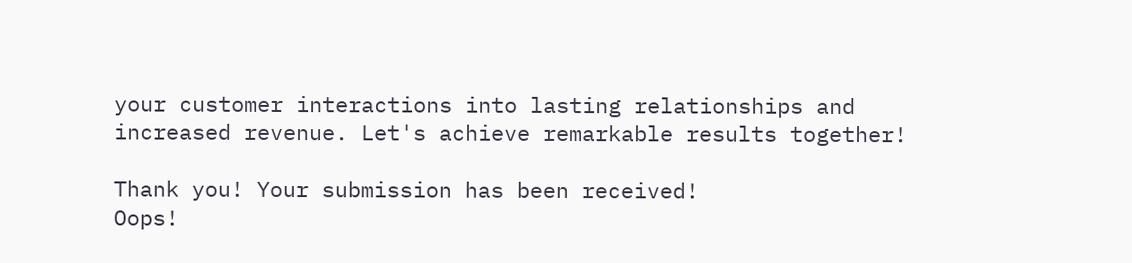your customer interactions into lasting relationships and increased revenue. Let's achieve remarkable results together!

Thank you! Your submission has been received!
Oops!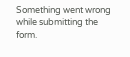Something went wrong while submitting the form.